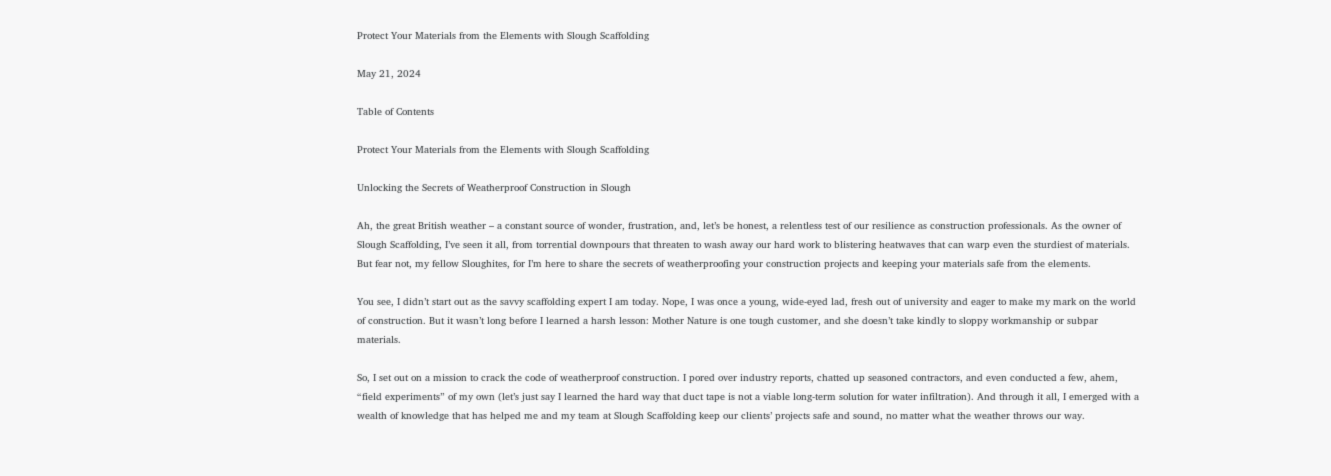Protect Your Materials from the Elements with Slough Scaffolding

May 21, 2024

Table of Contents

Protect Your Materials from the Elements with Slough Scaffolding

Unlocking the Secrets of Weatherproof Construction in Slough

Ah, the great British weather – a constant source of wonder, frustration, and, let’s be honest, a relentless test of our resilience as construction professionals. As the owner of Slough Scaffolding, I’ve seen it all, from torrential downpours that threaten to wash away our hard work to blistering heatwaves that can warp even the sturdiest of materials. But fear not, my fellow Sloughites, for I’m here to share the secrets of weatherproofing your construction projects and keeping your materials safe from the elements.

You see, I didn’t start out as the savvy scaffolding expert I am today. Nope, I was once a young, wide-eyed lad, fresh out of university and eager to make my mark on the world of construction. But it wasn’t long before I learned a harsh lesson: Mother Nature is one tough customer, and she doesn’t take kindly to sloppy workmanship or subpar materials.

So, I set out on a mission to crack the code of weatherproof construction. I pored over industry reports, chatted up seasoned contractors, and even conducted a few, ahem, “field experiments” of my own (let’s just say I learned the hard way that duct tape is not a viable long-term solution for water infiltration). And through it all, I emerged with a wealth of knowledge that has helped me and my team at Slough Scaffolding keep our clients’ projects safe and sound, no matter what the weather throws our way.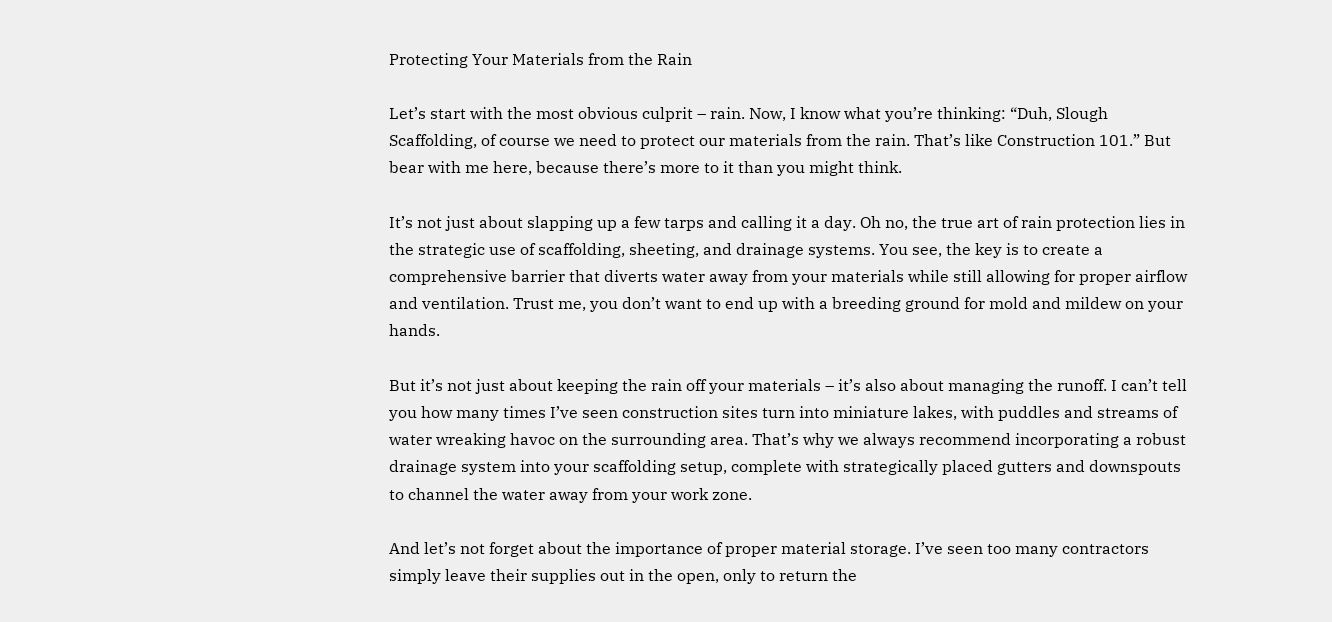Protecting Your Materials from the Rain

Let’s start with the most obvious culprit – rain. Now, I know what you’re thinking: “Duh, Slough Scaffolding, of course we need to protect our materials from the rain. That’s like Construction 101.” But bear with me here, because there’s more to it than you might think.

It’s not just about slapping up a few tarps and calling it a day. Oh no, the true art of rain protection lies in the strategic use of scaffolding, sheeting, and drainage systems. You see, the key is to create a comprehensive barrier that diverts water away from your materials while still allowing for proper airflow and ventilation. Trust me, you don’t want to end up with a breeding ground for mold and mildew on your hands.

But it’s not just about keeping the rain off your materials – it’s also about managing the runoff. I can’t tell you how many times I’ve seen construction sites turn into miniature lakes, with puddles and streams of water wreaking havoc on the surrounding area. That’s why we always recommend incorporating a robust drainage system into your scaffolding setup, complete with strategically placed gutters and downspouts to channel the water away from your work zone.

And let’s not forget about the importance of proper material storage. I’ve seen too many contractors simply leave their supplies out in the open, only to return the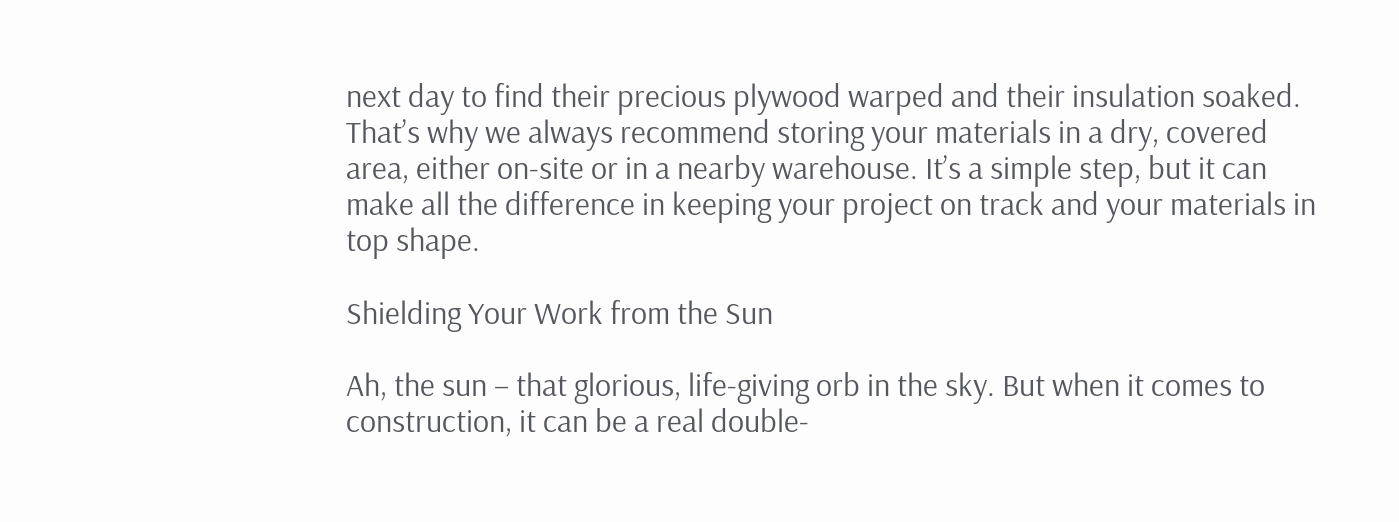next day to find their precious plywood warped and their insulation soaked. That’s why we always recommend storing your materials in a dry, covered area, either on-site or in a nearby warehouse. It’s a simple step, but it can make all the difference in keeping your project on track and your materials in top shape.

Shielding Your Work from the Sun

Ah, the sun – that glorious, life-giving orb in the sky. But when it comes to construction, it can be a real double-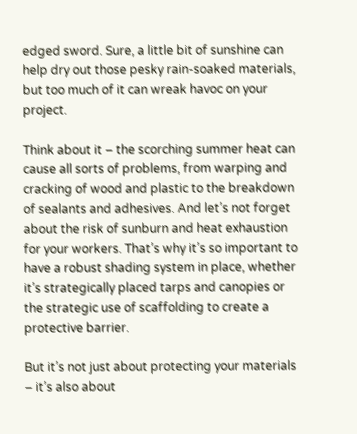edged sword. Sure, a little bit of sunshine can help dry out those pesky rain-soaked materials, but too much of it can wreak havoc on your project.

Think about it – the scorching summer heat can cause all sorts of problems, from warping and cracking of wood and plastic to the breakdown of sealants and adhesives. And let’s not forget about the risk of sunburn and heat exhaustion for your workers. That’s why it’s so important to have a robust shading system in place, whether it’s strategically placed tarps and canopies or the strategic use of scaffolding to create a protective barrier.

But it’s not just about protecting your materials – it’s also about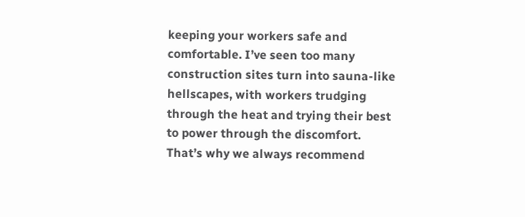keeping your workers safe and comfortable. I’ve seen too many construction sites turn into sauna-like hellscapes, with workers trudging through the heat and trying their best to power through the discomfort. That’s why we always recommend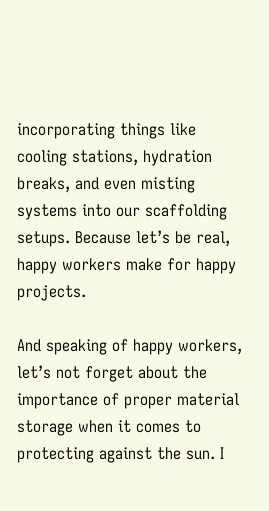incorporating things like cooling stations, hydration breaks, and even misting systems into our scaffolding setups. Because let’s be real, happy workers make for happy projects.

And speaking of happy workers, let’s not forget about the importance of proper material storage when it comes to protecting against the sun. I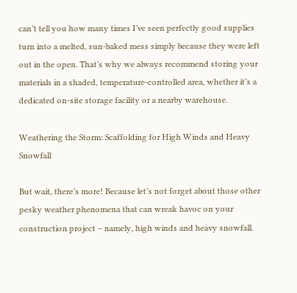can’t tell you how many times I’ve seen perfectly good supplies turn into a melted, sun-baked mess simply because they were left out in the open. That’s why we always recommend storing your materials in a shaded, temperature-controlled area, whether it’s a dedicated on-site storage facility or a nearby warehouse.

Weathering the Storm: Scaffolding for High Winds and Heavy Snowfall

But wait, there’s more! Because let’s not forget about those other pesky weather phenomena that can wreak havoc on your construction project – namely, high winds and heavy snowfall.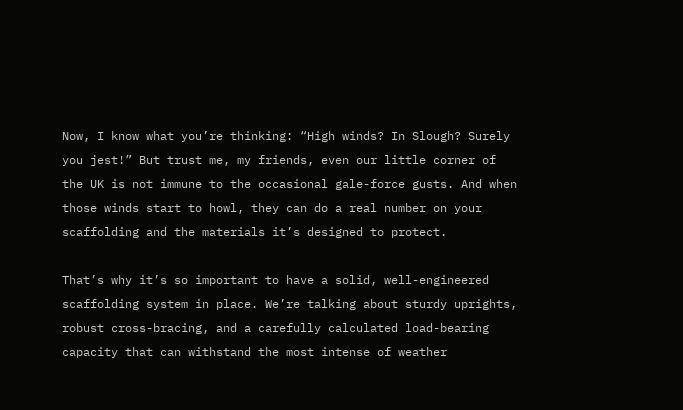Now, I know what you’re thinking: “High winds? In Slough? Surely you jest!” But trust me, my friends, even our little corner of the UK is not immune to the occasional gale-force gusts. And when those winds start to howl, they can do a real number on your scaffolding and the materials it’s designed to protect.

That’s why it’s so important to have a solid, well-engineered scaffolding system in place. We’re talking about sturdy uprights, robust cross-bracing, and a carefully calculated load-bearing capacity that can withstand the most intense of weather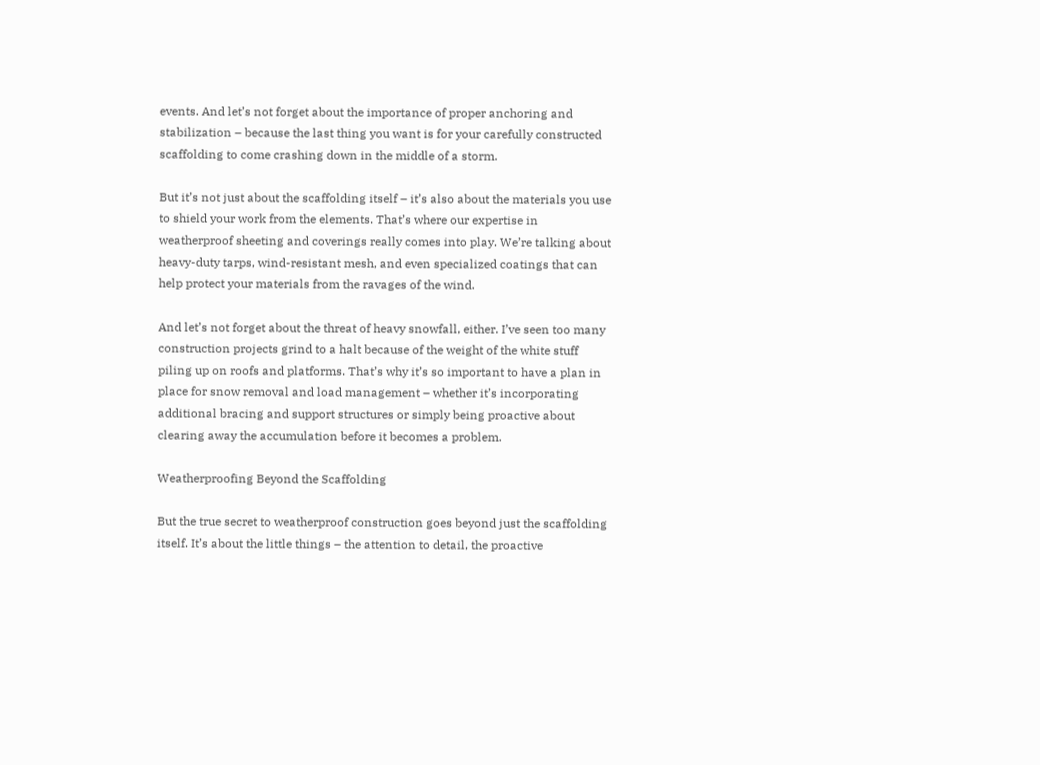events. And let’s not forget about the importance of proper anchoring and stabilization – because the last thing you want is for your carefully constructed scaffolding to come crashing down in the middle of a storm.

But it’s not just about the scaffolding itself – it’s also about the materials you use to shield your work from the elements. That’s where our expertise in weatherproof sheeting and coverings really comes into play. We’re talking about heavy-duty tarps, wind-resistant mesh, and even specialized coatings that can help protect your materials from the ravages of the wind.

And let’s not forget about the threat of heavy snowfall, either. I’ve seen too many construction projects grind to a halt because of the weight of the white stuff piling up on roofs and platforms. That’s why it’s so important to have a plan in place for snow removal and load management – whether it’s incorporating additional bracing and support structures or simply being proactive about clearing away the accumulation before it becomes a problem.

Weatherproofing Beyond the Scaffolding

But the true secret to weatherproof construction goes beyond just the scaffolding itself. It’s about the little things – the attention to detail, the proactive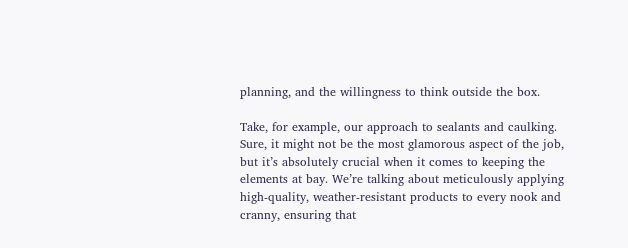planning, and the willingness to think outside the box.

Take, for example, our approach to sealants and caulking. Sure, it might not be the most glamorous aspect of the job, but it’s absolutely crucial when it comes to keeping the elements at bay. We’re talking about meticulously applying high-quality, weather-resistant products to every nook and cranny, ensuring that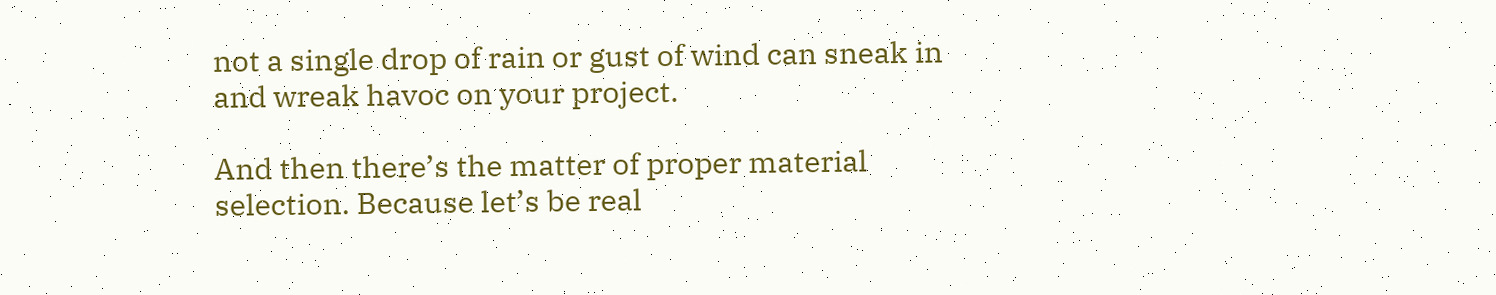not a single drop of rain or gust of wind can sneak in and wreak havoc on your project.

And then there’s the matter of proper material selection. Because let’s be real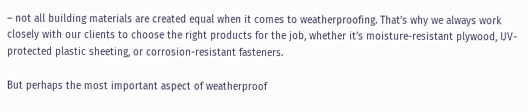– not all building materials are created equal when it comes to weatherproofing. That’s why we always work closely with our clients to choose the right products for the job, whether it’s moisture-resistant plywood, UV-protected plastic sheeting, or corrosion-resistant fasteners.

But perhaps the most important aspect of weatherproof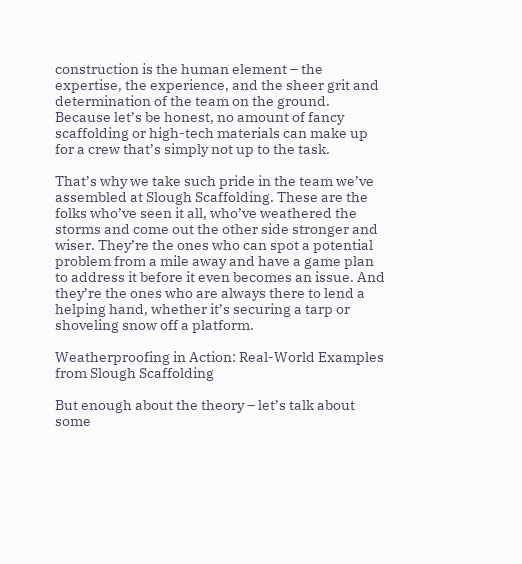construction is the human element – the expertise, the experience, and the sheer grit and determination of the team on the ground. Because let’s be honest, no amount of fancy scaffolding or high-tech materials can make up for a crew that’s simply not up to the task.

That’s why we take such pride in the team we’ve assembled at Slough Scaffolding. These are the folks who’ve seen it all, who’ve weathered the storms and come out the other side stronger and wiser. They’re the ones who can spot a potential problem from a mile away and have a game plan to address it before it even becomes an issue. And they’re the ones who are always there to lend a helping hand, whether it’s securing a tarp or shoveling snow off a platform.

Weatherproofing in Action: Real-World Examples from Slough Scaffolding

But enough about the theory – let’s talk about some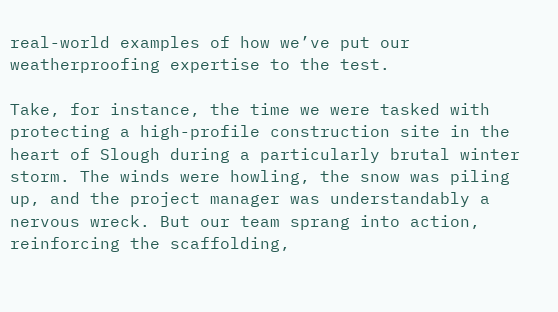real-world examples of how we’ve put our weatherproofing expertise to the test.

Take, for instance, the time we were tasked with protecting a high-profile construction site in the heart of Slough during a particularly brutal winter storm. The winds were howling, the snow was piling up, and the project manager was understandably a nervous wreck. But our team sprang into action, reinforcing the scaffolding,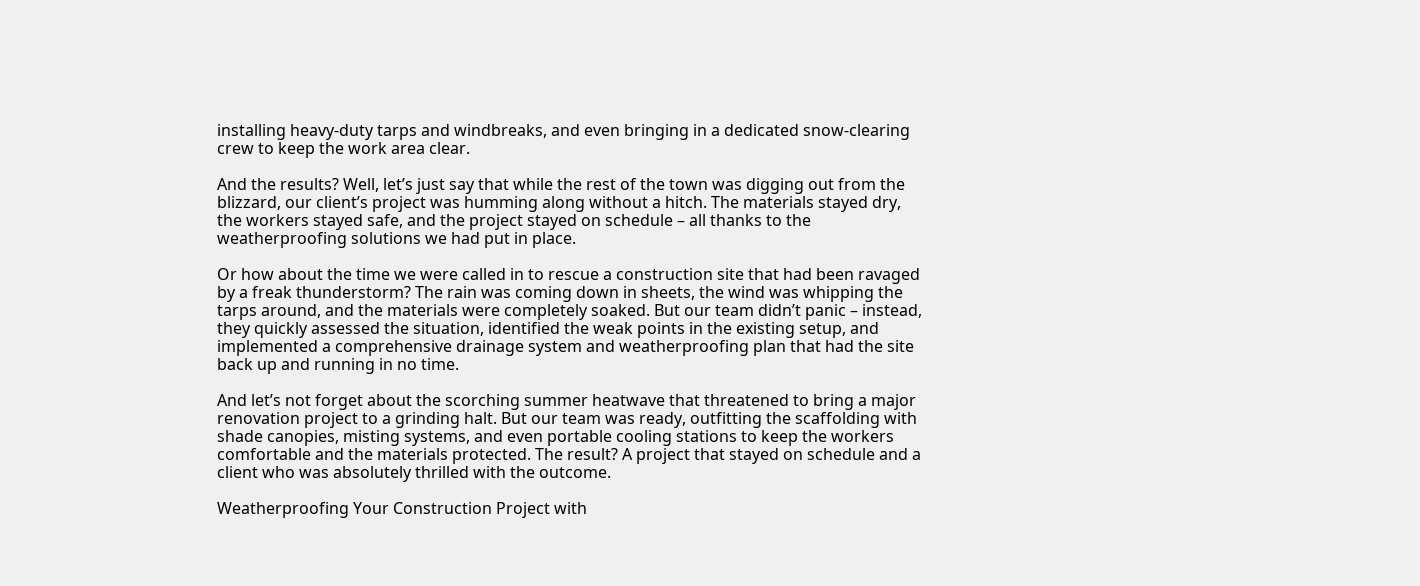installing heavy-duty tarps and windbreaks, and even bringing in a dedicated snow-clearing crew to keep the work area clear.

And the results? Well, let’s just say that while the rest of the town was digging out from the blizzard, our client’s project was humming along without a hitch. The materials stayed dry, the workers stayed safe, and the project stayed on schedule – all thanks to the weatherproofing solutions we had put in place.

Or how about the time we were called in to rescue a construction site that had been ravaged by a freak thunderstorm? The rain was coming down in sheets, the wind was whipping the tarps around, and the materials were completely soaked. But our team didn’t panic – instead, they quickly assessed the situation, identified the weak points in the existing setup, and implemented a comprehensive drainage system and weatherproofing plan that had the site back up and running in no time.

And let’s not forget about the scorching summer heatwave that threatened to bring a major renovation project to a grinding halt. But our team was ready, outfitting the scaffolding with shade canopies, misting systems, and even portable cooling stations to keep the workers comfortable and the materials protected. The result? A project that stayed on schedule and a client who was absolutely thrilled with the outcome.

Weatherproofing Your Construction Project with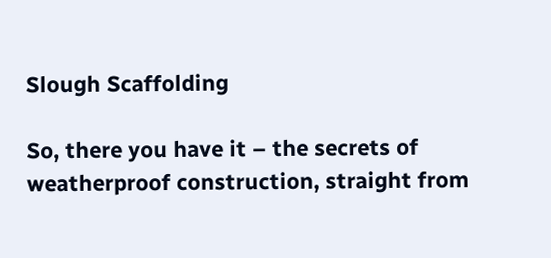Slough Scaffolding

So, there you have it – the secrets of weatherproof construction, straight from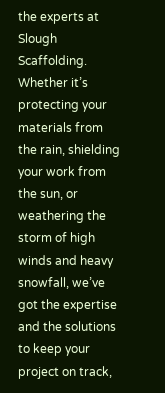the experts at Slough Scaffolding. Whether it’s protecting your materials from the rain, shielding your work from the sun, or weathering the storm of high winds and heavy snowfall, we’ve got the expertise and the solutions to keep your project on track,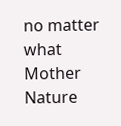no matter what Mother Nature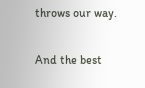throws our way.

And the best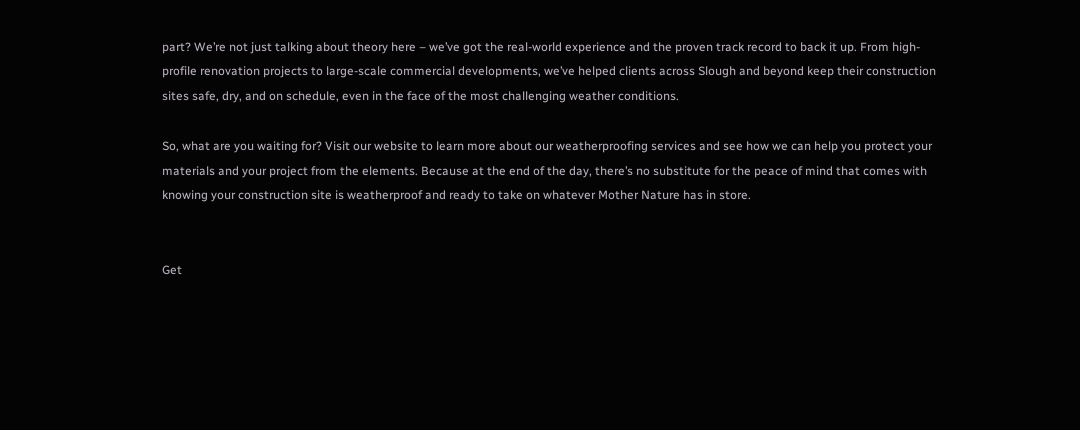part? We’re not just talking about theory here – we’ve got the real-world experience and the proven track record to back it up. From high-profile renovation projects to large-scale commercial developments, we’ve helped clients across Slough and beyond keep their construction sites safe, dry, and on schedule, even in the face of the most challenging weather conditions.

So, what are you waiting for? Visit our website to learn more about our weatherproofing services and see how we can help you protect your materials and your project from the elements. Because at the end of the day, there’s no substitute for the peace of mind that comes with knowing your construction site is weatherproof and ready to take on whatever Mother Nature has in store.


Get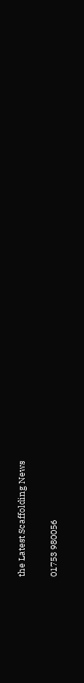the Latest Scaffolding News

01753 980056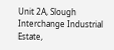Unit 2A, Slough Interchange Industrial Estate,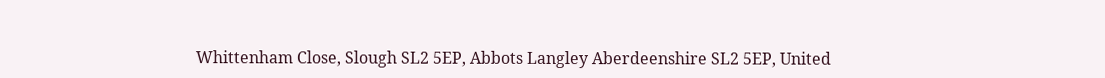Whittenham Close, Slough SL2 5EP, Abbots Langley Aberdeenshire SL2 5EP, United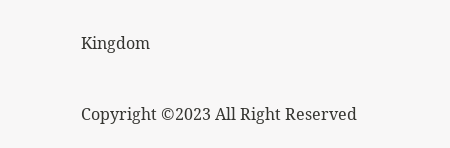Kingdom


Copyright ©2023 All Right Reserved